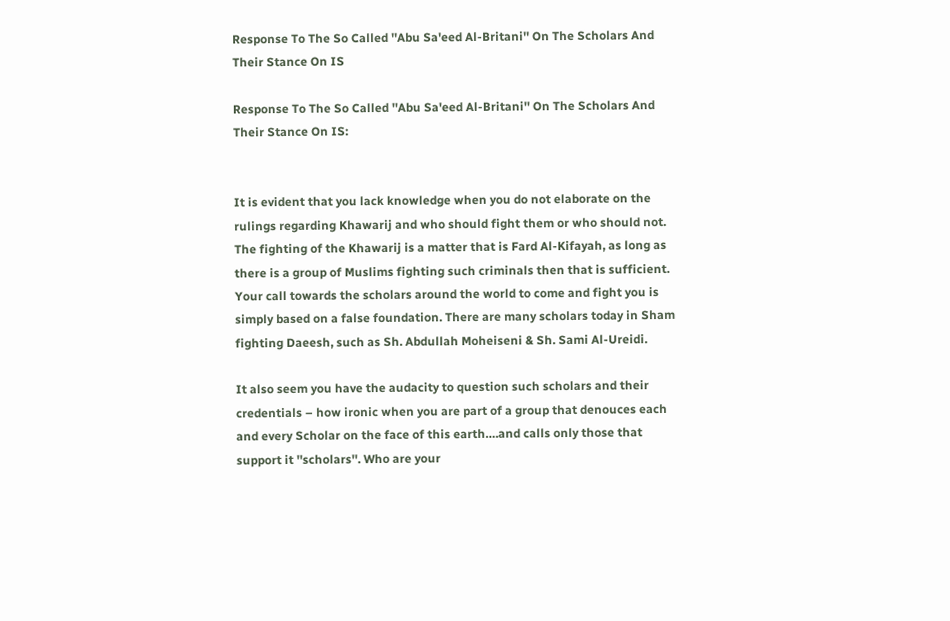Response To The So Called ''Abu Sa'eed Al-Britani'' On The Scholars And Their Stance On IS

Response To The So Called ''Abu Sa'eed Al-Britani'' On The Scholars And Their Stance On IS:


It is evident that you lack knowledge when you do not elaborate on the rulings regarding Khawarij and who should fight them or who should not. The fighting of the Khawarij is a matter that is Fard Al-Kifayah, as long as there is a group of Muslims fighting such criminals then that is sufficient. Your call towards the scholars around the world to come and fight you is simply based on a false foundation. There are many scholars today in Sham fighting Daeesh, such as Sh. Abdullah Moheiseni & Sh. Sami Al-Ureidi.

It also seem you have the audacity to question such scholars and their credentials – how ironic when you are part of a group that denouces each and every Scholar on the face of this earth….and calls only those that support it ''scholars''. Who are your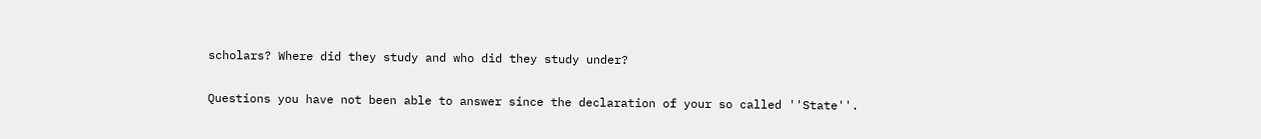scholars? Where did they study and who did they study under?

Questions you have not been able to answer since the declaration of your so called ''State''.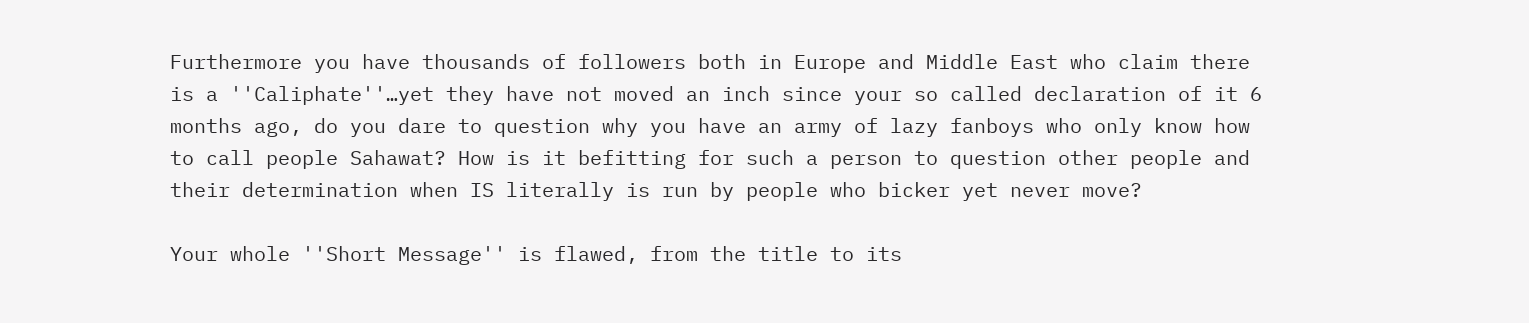Furthermore you have thousands of followers both in Europe and Middle East who claim there is a ''Caliphate''…yet they have not moved an inch since your so called declaration of it 6 months ago, do you dare to question why you have an army of lazy fanboys who only know how to call people Sahawat? How is it befitting for such a person to question other people and their determination when IS literally is run by people who bicker yet never move?

Your whole ''Short Message'' is flawed, from the title to its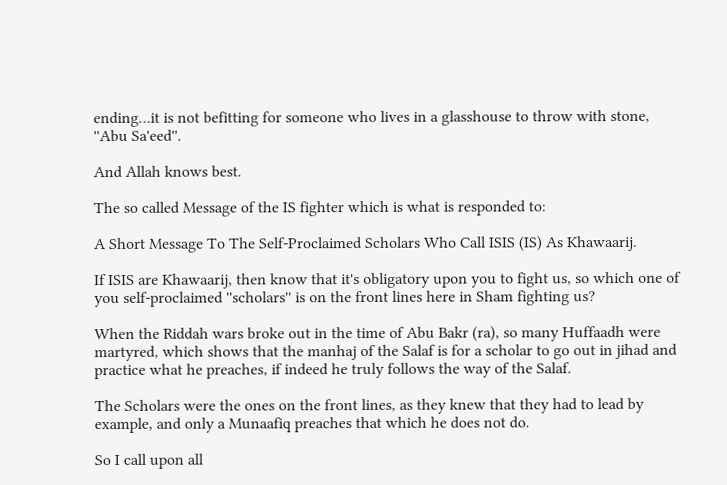ending…it is not befitting for someone who lives in a glasshouse to throw with stone, ''Abu Sa'eed''.

And Allah knows best.

The so called Message of the IS fighter which is what is responded to:

A Short Message To The Self-Proclaimed Scholars Who Call ISIS (IS) As Khawaarij.

If ISIS are Khawaarij, then know that it's obligatory upon you to fight us, so which one of you self-proclaimed ''scholars'' is on the front lines here in Sham fighting us?

When the Riddah wars broke out in the time of Abu Bakr (ra), so many Huffaadh were martyred, which shows that the manhaj of the Salaf is for a scholar to go out in jihad and practice what he preaches, if indeed he truly follows the way of the Salaf.

The Scholars were the ones on the front lines, as they knew that they had to lead by example, and only a Munaafiq preaches that which he does not do.

So I call upon all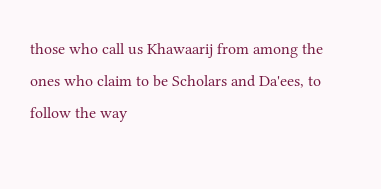those who call us Khawaarij from among the ones who claim to be Scholars and Da'ees, to follow the way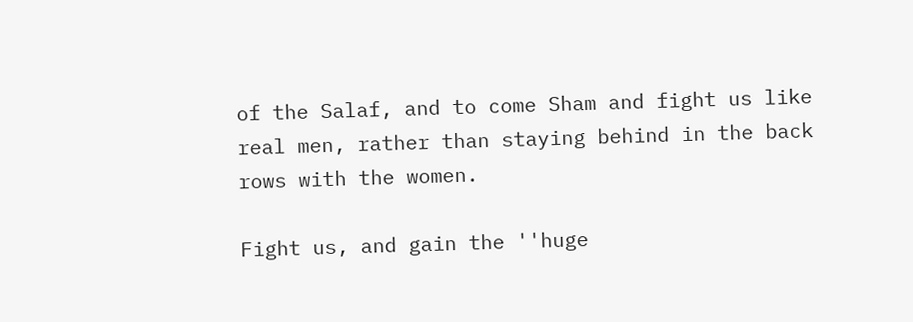of the Salaf, and to come Sham and fight us like real men, rather than staying behind in the back rows with the women.

Fight us, and gain the ''huge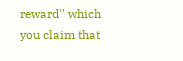reward'' which you claim that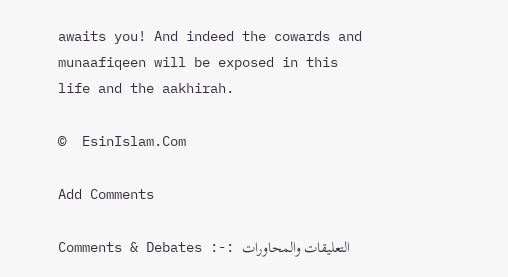awaits you! And indeed the cowards and munaafiqeen will be exposed in this life and the aakhirah.

©  EsinIslam.Com

Add Comments

Comments & Debates :-: التعليقات والمحاورات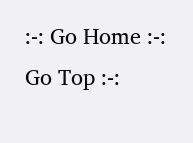:-: Go Home :-: Go Top :-: